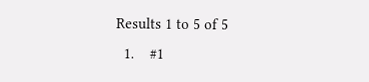Results 1 to 5 of 5
  1.    #1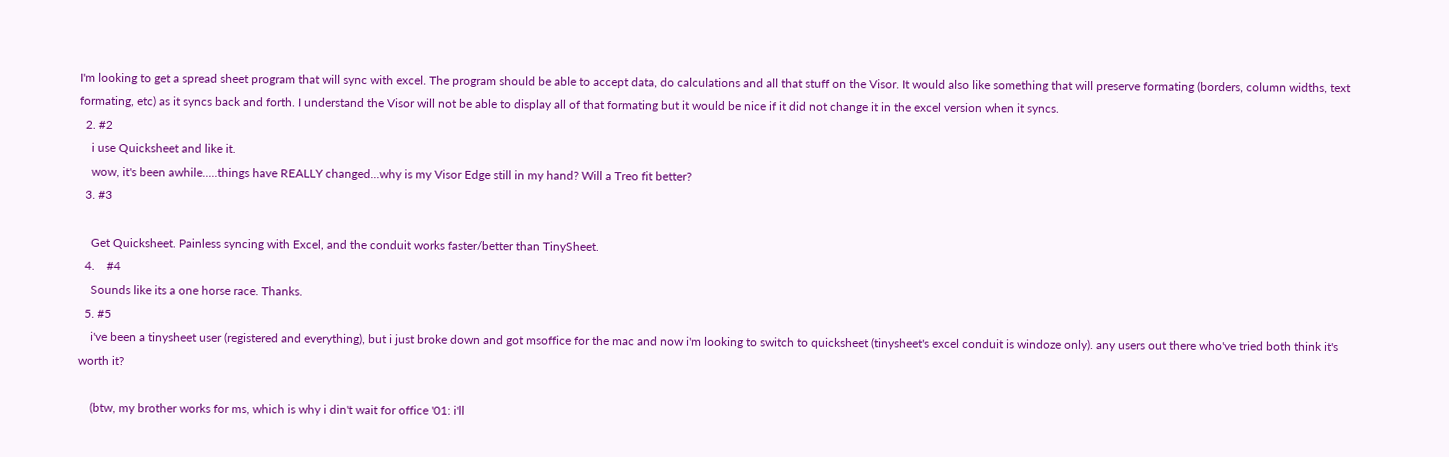I'm looking to get a spread sheet program that will sync with excel. The program should be able to accept data, do calculations and all that stuff on the Visor. It would also like something that will preserve formating (borders, column widths, text formating, etc) as it syncs back and forth. I understand the Visor will not be able to display all of that formating but it would be nice if it did not change it in the excel version when it syncs.
  2. #2
    i use Quicksheet and like it.
    wow, it's been awhile.....things have REALLY changed...why is my Visor Edge still in my hand? Will a Treo fit better?
  3. #3

    Get Quicksheet. Painless syncing with Excel, and the conduit works faster/better than TinySheet.
  4.    #4
    Sounds like its a one horse race. Thanks.
  5. #5
    i've been a tinysheet user (registered and everything), but i just broke down and got msoffice for the mac and now i'm looking to switch to quicksheet (tinysheet's excel conduit is windoze only). any users out there who've tried both think it's worth it?

    (btw, my brother works for ms, which is why i din't wait for office '01: i'll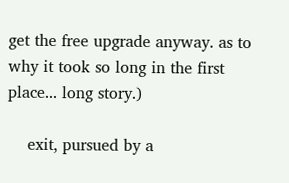get the free upgrade anyway. as to why it took so long in the first place... long story.)

    exit, pursued by a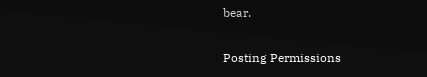bear.

Posting Permissions